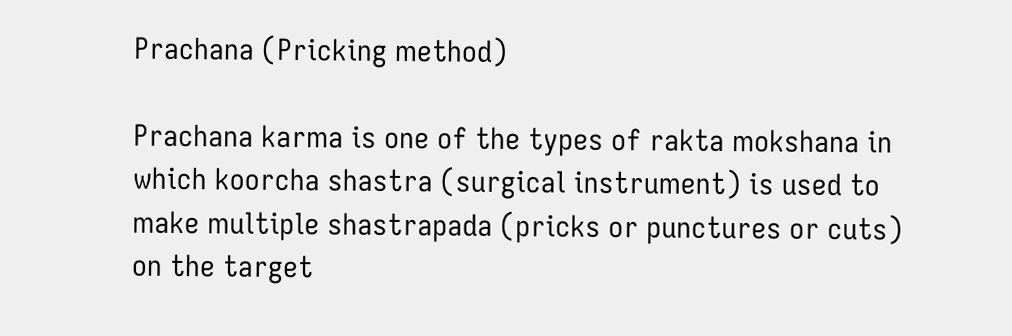Prachana (Pricking method)

Prachana karma is one of the types of rakta mokshana in which koorcha shastra (surgical instrument) is used to make multiple shastrapada (pricks or punctures or cuts) on the target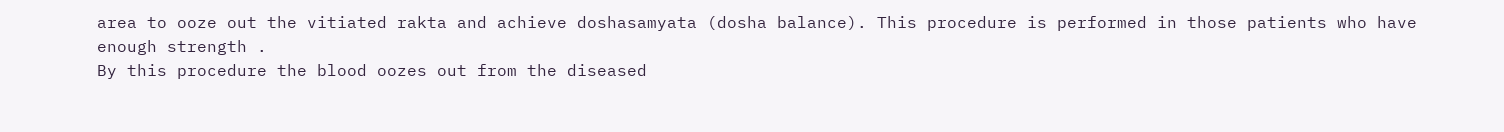area to ooze out the vitiated rakta and achieve doshasamyata (dosha balance). This procedure is performed in those patients who have enough strength .
By this procedure the blood oozes out from the diseased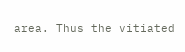area. Thus the vitiated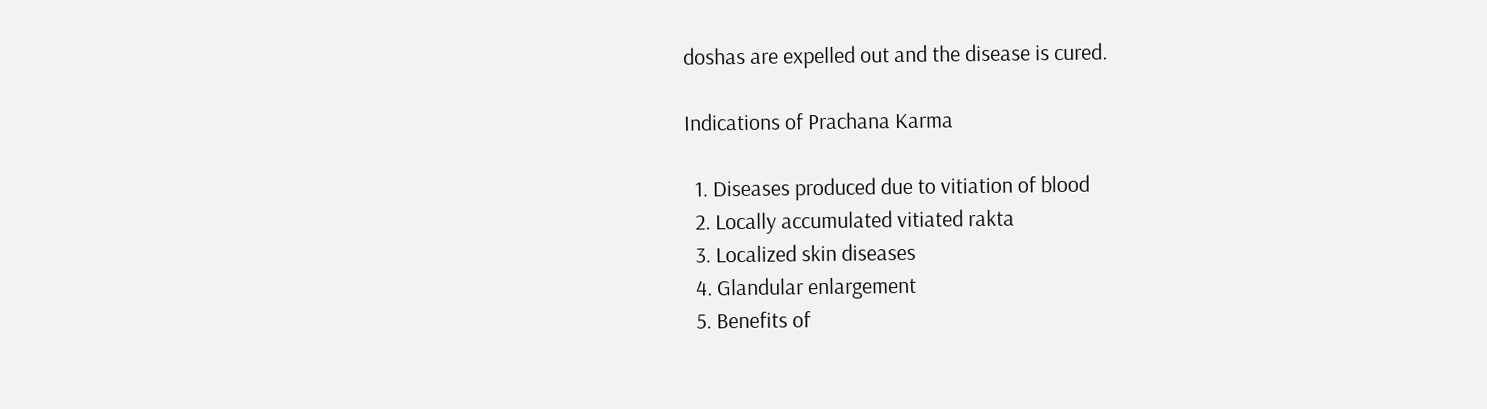doshas are expelled out and the disease is cured.

Indications of Prachana Karma

  1. Diseases produced due to vitiation of blood
  2. Locally accumulated vitiated rakta
  3. Localized skin diseases
  4. Glandular enlargement
  5. Benefits of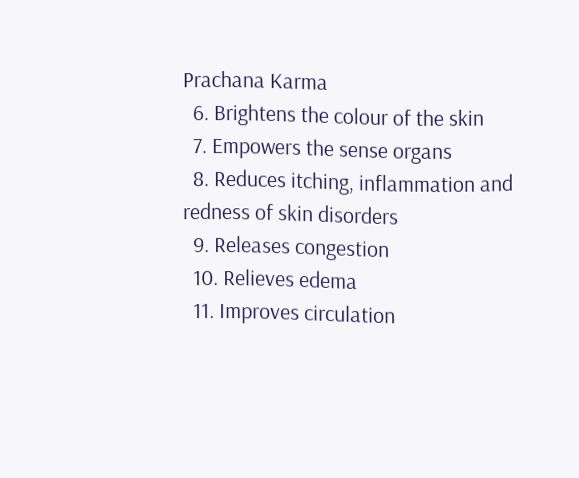Prachana Karma
  6. Brightens the colour of the skin
  7. Empowers the sense organs
  8. Reduces itching, inflammation and redness of skin disorders
  9. Releases congestion
  10. Relieves edema
  11. Improves circulation